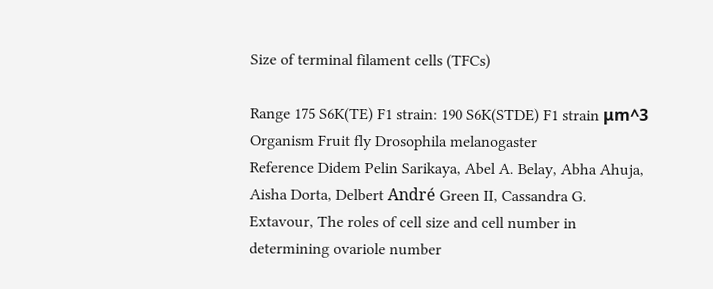Size of terminal filament cells (TFCs)

Range 175 S6K(TE) F1 strain: 190 S6K(STDE) F1 strain μm^3
Organism Fruit fly Drosophila melanogaster
Reference Didem Pelin Sarikaya, Abel A. Belay, Abha Ahuja, Aisha Dorta, Delbert André Green II, Cassandra G. Extavour, The roles of cell size and cell number in determining ovariole number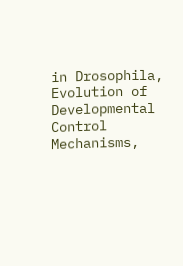in Drosophila, Evolution of Developmental Control Mechanisms,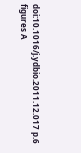doi:10.1016/j.ydbio.2011.12.017 p.6 figures A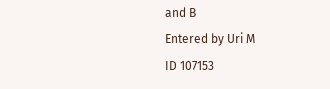and B
Entered by Uri M
ID 107153